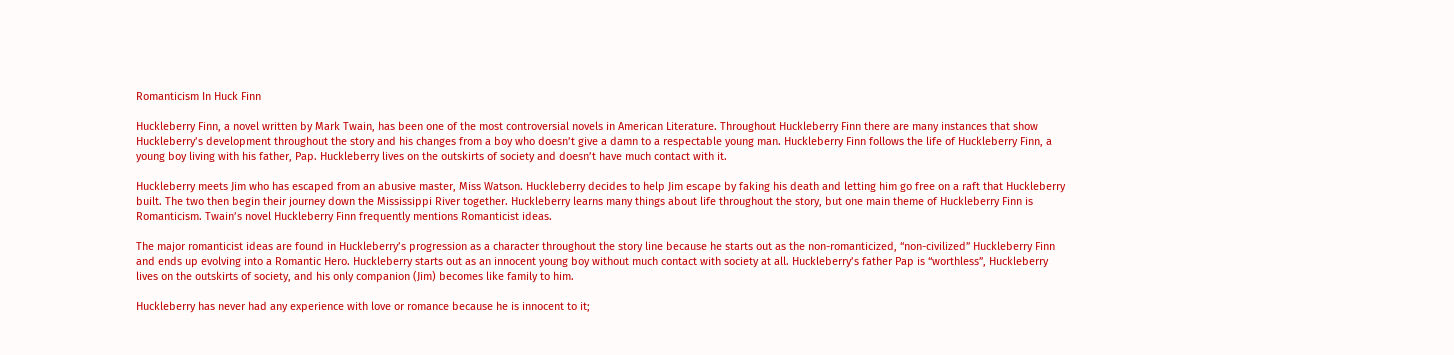Romanticism In Huck Finn

Huckleberry Finn, a novel written by Mark Twain, has been one of the most controversial novels in American Literature. Throughout Huckleberry Finn there are many instances that show Huckleberry’s development throughout the story and his changes from a boy who doesn’t give a damn to a respectable young man. Huckleberry Finn follows the life of Huckleberry Finn, a young boy living with his father, Pap. Huckleberry lives on the outskirts of society and doesn’t have much contact with it.

Huckleberry meets Jim who has escaped from an abusive master, Miss Watson. Huckleberry decides to help Jim escape by faking his death and letting him go free on a raft that Huckleberry built. The two then begin their journey down the Mississippi River together. Huckleberry learns many things about life throughout the story, but one main theme of Huckleberry Finn is Romanticism. Twain’s novel Huckleberry Finn frequently mentions Romanticist ideas.

The major romanticist ideas are found in Huckleberry’s progression as a character throughout the story line because he starts out as the non-romanticized, “non-civilized” Huckleberry Finn and ends up evolving into a Romantic Hero. Huckleberry starts out as an innocent young boy without much contact with society at all. Huckleberry’s father Pap is “worthless”, Huckleberry lives on the outskirts of society, and his only companion (Jim) becomes like family to him.

Huckleberry has never had any experience with love or romance because he is innocent to it;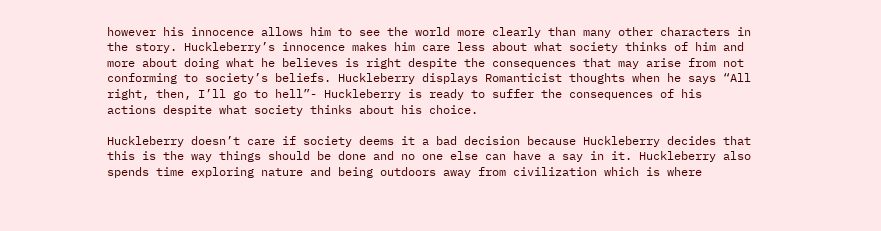however his innocence allows him to see the world more clearly than many other characters in the story. Huckleberry’s innocence makes him care less about what society thinks of him and more about doing what he believes is right despite the consequences that may arise from not conforming to society’s beliefs. Huckleberry displays Romanticist thoughts when he says “All right, then, I’ll go to hell”- Huckleberry is ready to suffer the consequences of his actions despite what society thinks about his choice.

Huckleberry doesn’t care if society deems it a bad decision because Huckleberry decides that this is the way things should be done and no one else can have a say in it. Huckleberry also spends time exploring nature and being outdoors away from civilization which is where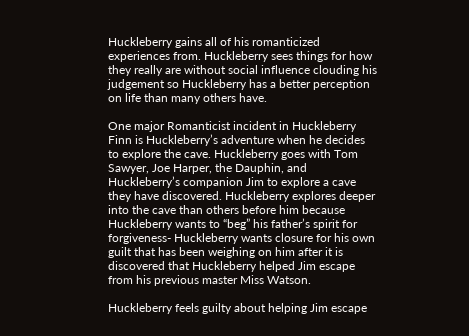Huckleberry gains all of his romanticized experiences from. Huckleberry sees things for how they really are without social influence clouding his judgement so Huckleberry has a better perception on life than many others have.

One major Romanticist incident in Huckleberry Finn is Huckleberry’s adventure when he decides to explore the cave. Huckleberry goes with Tom Sawyer, Joe Harper, the Dauphin, and Huckleberry’s companion Jim to explore a cave they have discovered. Huckleberry explores deeper into the cave than others before him because Huckleberry wants to “beg” his father’s spirit for forgiveness- Huckleberry wants closure for his own guilt that has been weighing on him after it is discovered that Huckleberry helped Jim escape from his previous master Miss Watson.

Huckleberry feels guilty about helping Jim escape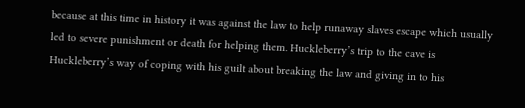because at this time in history it was against the law to help runaway slaves escape which usually led to severe punishment or death for helping them. Huckleberry’s trip to the cave is Huckleberry’s way of coping with his guilt about breaking the law and giving in to his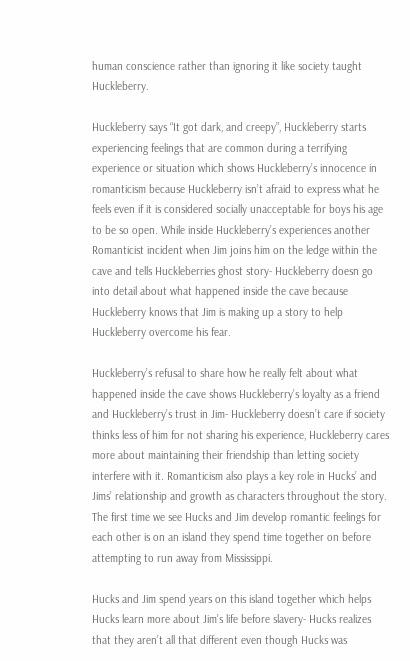human conscience rather than ignoring it like society taught Huckleberry.

Huckleberry says “It got dark, and creepy”, Huckleberry starts experiencing feelings that are common during a terrifying experience or situation which shows Huckleberry’s innocence in romanticism because Huckleberry isn’t afraid to express what he feels even if it is considered socially unacceptable for boys his age to be so open. While inside Huckleberry’s experiences another Romanticist incident when Jim joins him on the ledge within the cave and tells Huckleberries ghost story- Huckleberry doesn go into detail about what happened inside the cave because Huckleberry knows that Jim is making up a story to help Huckleberry overcome his fear.

Huckleberry’s refusal to share how he really felt about what happened inside the cave shows Huckleberry’s loyalty as a friend and Huckleberry’s trust in Jim- Huckleberry doesn’t care if society thinks less of him for not sharing his experience, Huckleberry cares more about maintaining their friendship than letting society interfere with it. Romanticism also plays a key role in Hucks’ and Jims’ relationship and growth as characters throughout the story. The first time we see Hucks and Jim develop romantic feelings for each other is on an island they spend time together on before attempting to run away from Mississippi.

Hucks and Jim spend years on this island together which helps Hucks learn more about Jim’s life before slavery- Hucks realizes that they aren’t all that different even though Hucks was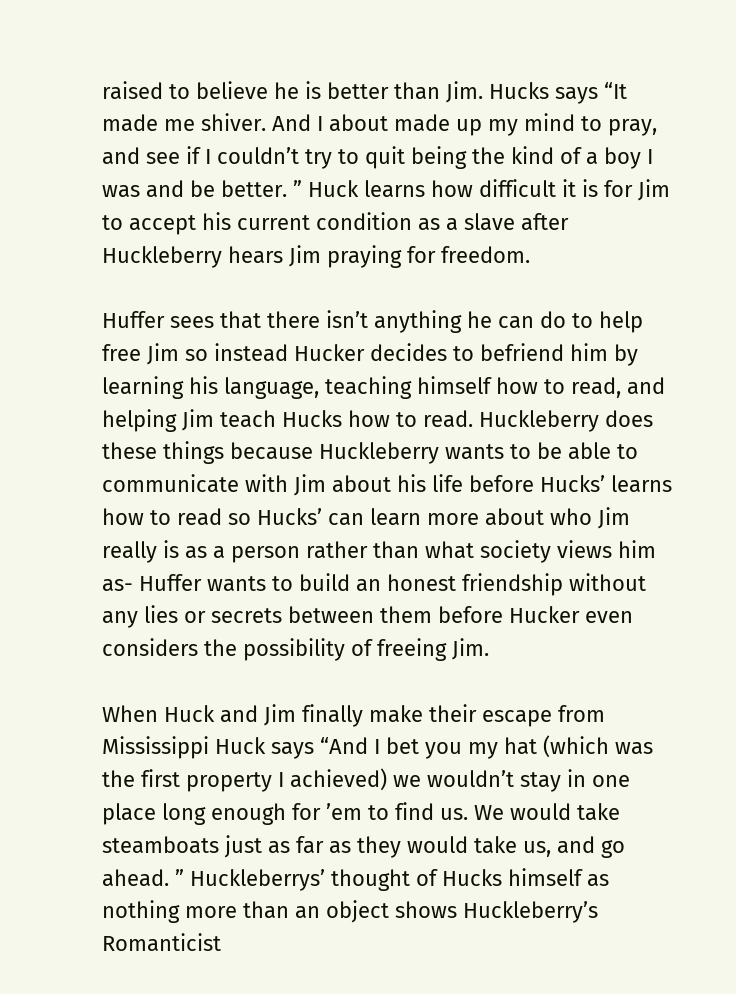raised to believe he is better than Jim. Hucks says “It made me shiver. And I about made up my mind to pray, and see if I couldn’t try to quit being the kind of a boy I was and be better. ” Huck learns how difficult it is for Jim to accept his current condition as a slave after Huckleberry hears Jim praying for freedom.

Huffer sees that there isn’t anything he can do to help free Jim so instead Hucker decides to befriend him by learning his language, teaching himself how to read, and helping Jim teach Hucks how to read. Huckleberry does these things because Huckleberry wants to be able to communicate with Jim about his life before Hucks’ learns how to read so Hucks’ can learn more about who Jim really is as a person rather than what society views him as- Huffer wants to build an honest friendship without any lies or secrets between them before Hucker even considers the possibility of freeing Jim.

When Huck and Jim finally make their escape from Mississippi Huck says “And I bet you my hat (which was the first property I achieved) we wouldn’t stay in one place long enough for ’em to find us. We would take steamboats just as far as they would take us, and go ahead. ” Huckleberrys’ thought of Hucks himself as nothing more than an object shows Huckleberry’s Romanticist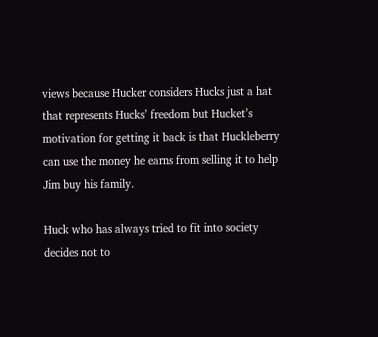views because Hucker considers Hucks just a hat that represents Hucks’ freedom but Hucket’s motivation for getting it back is that Huckleberry can use the money he earns from selling it to help Jim buy his family.

Huck who has always tried to fit into society decides not to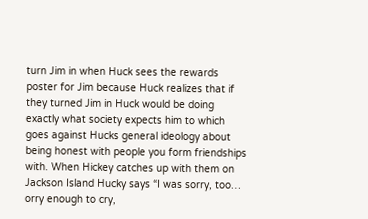turn Jim in when Huck sees the rewards poster for Jim because Huck realizes that if they turned Jim in Huck would be doing exactly what society expects him to which goes against Hucks general ideology about being honest with people you form friendships with. When Hickey catches up with them on Jackson Island Hucky says “I was sorry, too… orry enough to cry,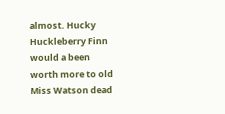almost. Hucky Huckleberry Finn would a been worth more to old Miss Watson dead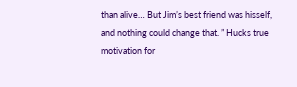than alive… But Jim’s best friend was hisself, and nothing could change that. ” Hucks true motivation for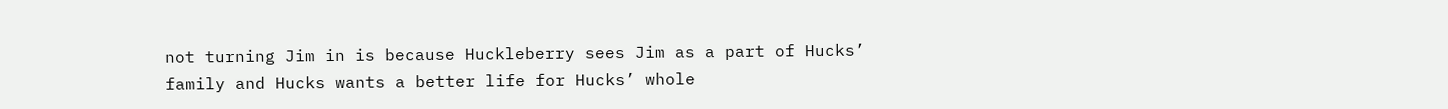not turning Jim in is because Huckleberry sees Jim as a part of Hucks’ family and Hucks wants a better life for Hucks’ whole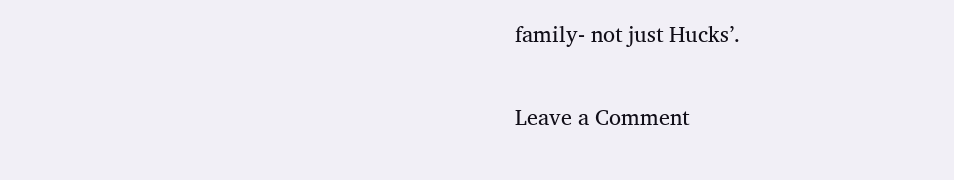family- not just Hucks’.

Leave a Comment